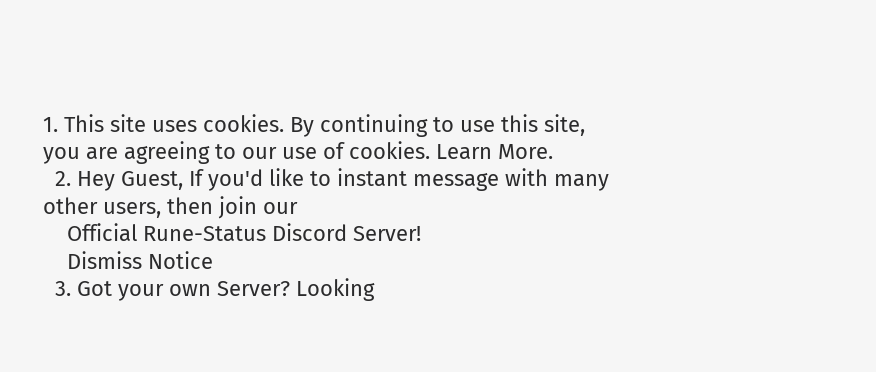1. This site uses cookies. By continuing to use this site, you are agreeing to our use of cookies. Learn More.
  2. Hey Guest, If you'd like to instant message with many other users, then join our
    Official Rune-Status Discord Server!
    Dismiss Notice
  3. Got your own Server? Looking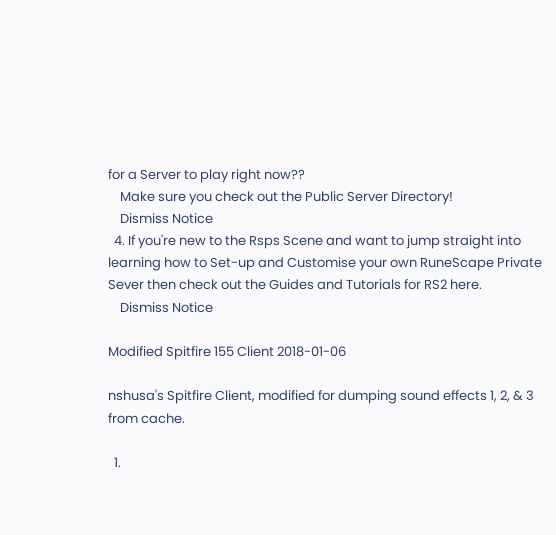for a Server to play right now??
    Make sure you check out the Public Server Directory!
    Dismiss Notice
  4. If you're new to the Rsps Scene and want to jump straight into learning how to Set-up and Customise your own RuneScape Private Sever then check out the Guides and Tutorials for RS2 here.
    Dismiss Notice

Modified Spitfire 155 Client 2018-01-06

nshusa's Spitfire Client, modified for dumping sound effects 1, 2, & 3 from cache.

  1.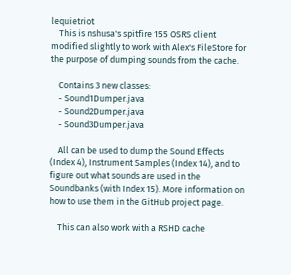lequietriot
    This is nshusa's spitfire 155 OSRS client modified slightly to work with Alex's FileStore for the purpose of dumping sounds from the cache.

    Contains 3 new classes:
    - Sound1Dumper.java
    - Sound2Dumper.java
    - Sound3Dumper.java

    All can be used to dump the Sound Effects (Index 4), Instrument Samples (Index 14), and to figure out what sounds are used in the Soundbanks (with Index 15). More information on how to use them in the GitHub project page.

    This can also work with a RSHD cache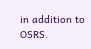in addition to OSRS.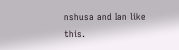nshusa and Ian like this.